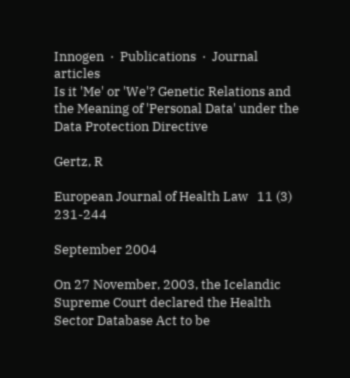Innogen  ·  Publications  ·  Journal articles
Is it 'Me' or 'We'? Genetic Relations and the Meaning of 'Personal Data' under the Data Protection Directive

Gertz, R

European Journal of Health Law   11 (3) 231-244

September 2004

On 27 November, 2003, the Icelandic Supreme Court declared the Health Sector Database Act to be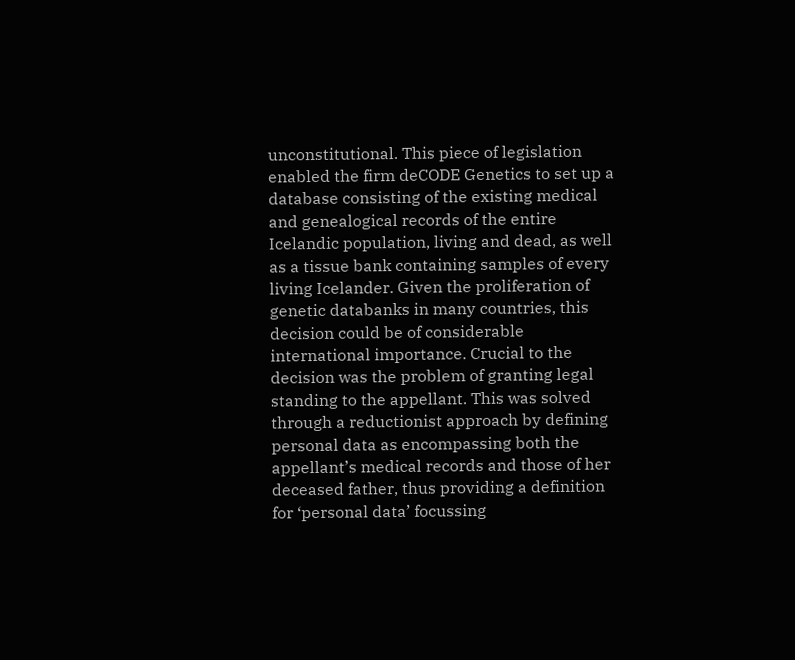unconstitutional. This piece of legislation enabled the firm deCODE Genetics to set up a database consisting of the existing medical and genealogical records of the entire Icelandic population, living and dead, as well as a tissue bank containing samples of every living Icelander. Given the proliferation of genetic databanks in many countries, this decision could be of considerable international importance. Crucial to the decision was the problem of granting legal standing to the appellant. This was solved through a reductionist approach by defining personal data as encompassing both the appellant’s medical records and those of her deceased father, thus providing a definition for ‘personal data’ focussing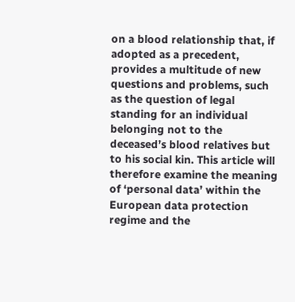on a blood relationship that, if adopted as a precedent, provides a multitude of new questions and problems, such as the question of legal standing for an individual belonging not to the deceased’s blood relatives but to his social kin. This article will therefore examine the meaning of ‘personal data’ within the European data protection regime and the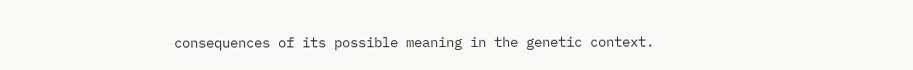consequences of its possible meaning in the genetic context.